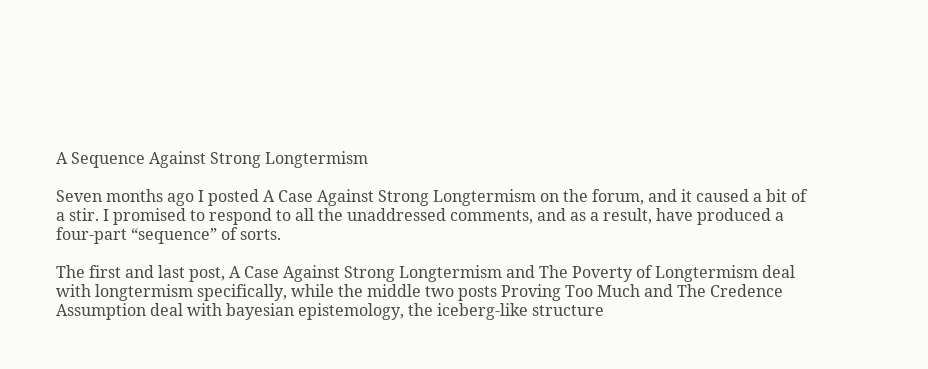A Sequence Against Strong Longtermism

Seven months ago I posted A Case Against Strong Longtermism on the forum, and it caused a bit of a stir. I promised to respond to all the unaddressed comments, and as a result, have produced a four-part “sequence” of sorts.

The first and last post, A Case Against Strong Longtermism and The Poverty of Longtermism deal with longtermism specifically, while the middle two posts Proving Too Much and The Credence Assumption deal with bayesian epistemology, the iceberg-like structure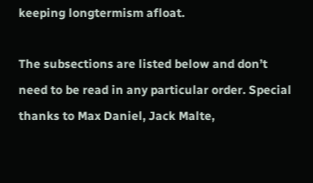keeping longtermism afloat.

The subsections are listed below and don’t need to be read in any particular order. Special thanks to Max Daniel, Jack Malte,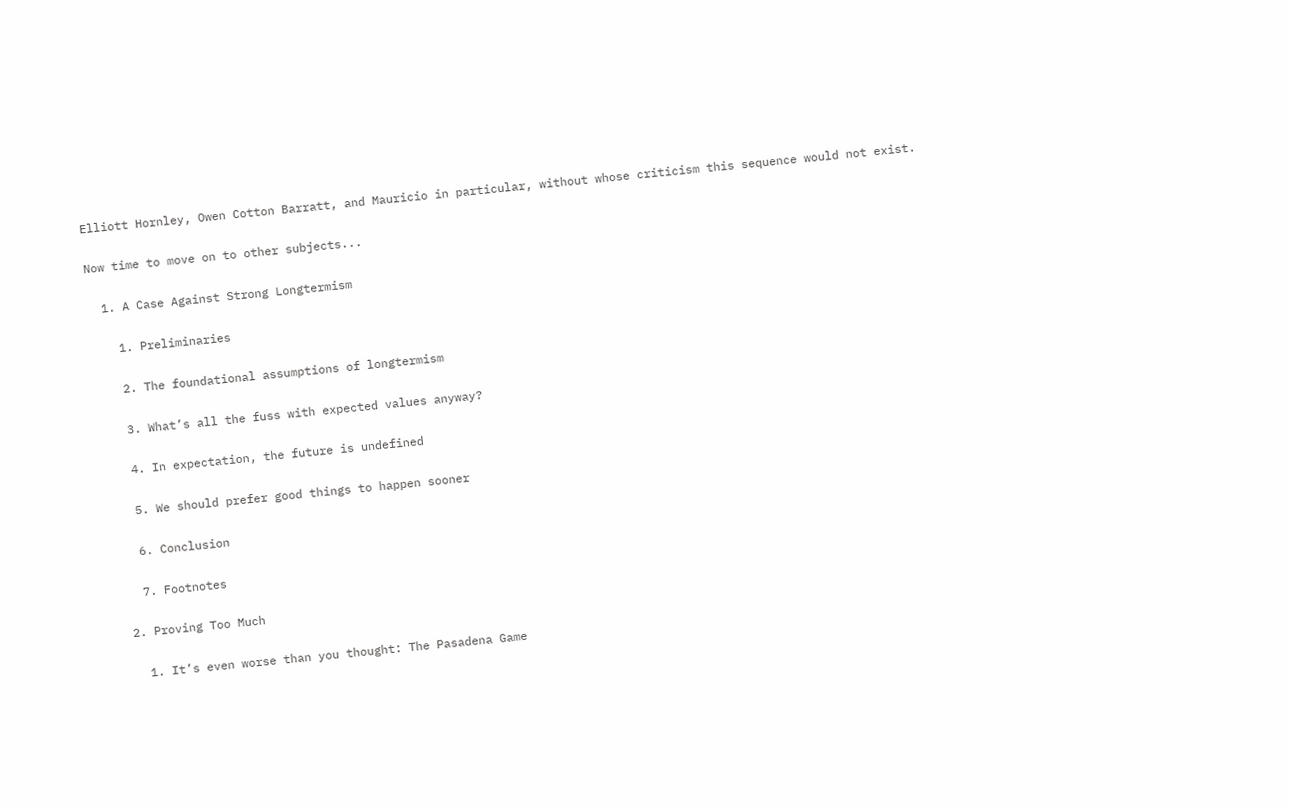Elliott Hornley, Owen Cotton Barratt, and Mauricio in particular, without whose criticism this sequence would not exist.

Now time to move on to other subjects...

  1. A Case Against Strong Longtermism

    1. Preliminaries

    2. The foundational assumptions of longtermism

    3. What’s all the fuss with expected values anyway?

    4. In expectation, the future is undefined

    5. We should prefer good things to happen sooner

    6. Conclusion

    7. Footnotes

  2. Proving Too Much

    1. It’s even worse than you thought: The Pasadena Game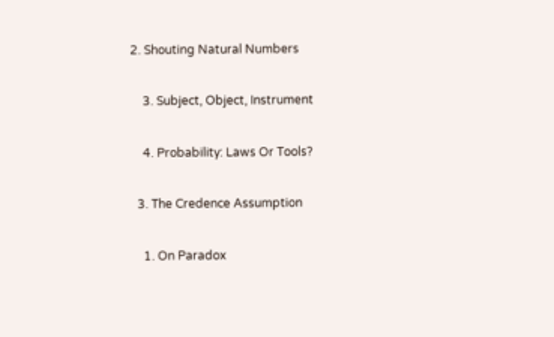2. Shouting Natural Numbers

    3. Subject, Object, Instrument

    4. Probability: Laws Or Tools?

  3. The Credence Assumption

    1. On Paradox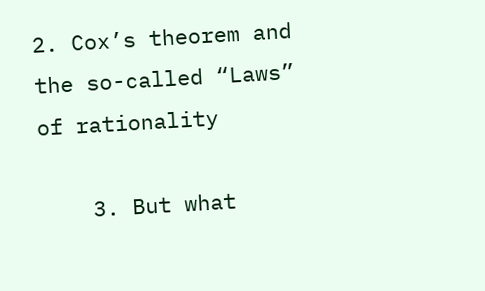2. Cox’s theorem and the so-called “Laws” of rationality

    3. But what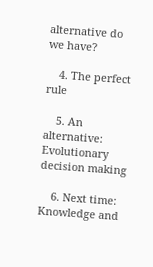alternative do we have?

    4. The perfect rule

    5. An alternative: Evolutionary decision making

    6. Next time: Knowledge and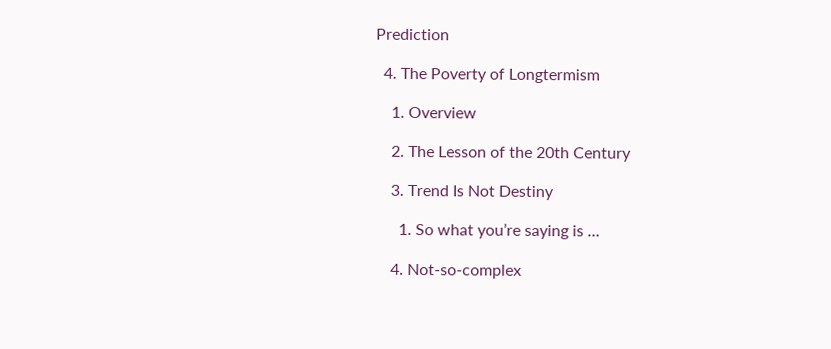Prediction

  4. The Poverty of Longtermism

    1. Overview

    2. The Lesson of the 20th Century

    3. Trend Is Not Destiny

      1. So what you’re saying is …

    4. Not-so-complex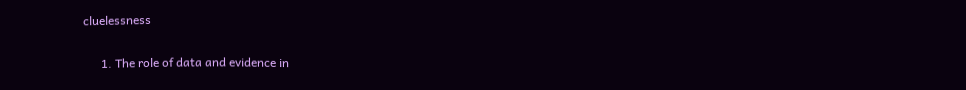cluelessness

      1. The role of data and evidence in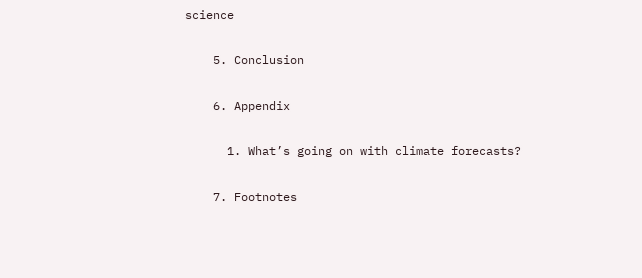science

    5. Conclusion

    6. Appendix

      1. What’s going on with climate forecasts?

    7. Footnotes